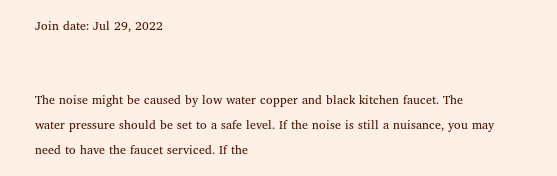Join date: Jul 29, 2022


The noise might be caused by low water copper and black kitchen faucet. The water pressure should be set to a safe level. If the noise is still a nuisance, you may need to have the faucet serviced. If the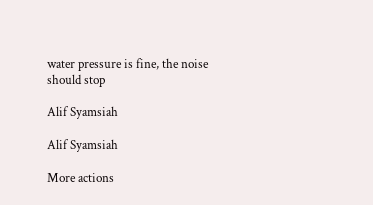water pressure is fine, the noise should stop

Alif Syamsiah

Alif Syamsiah

More actions